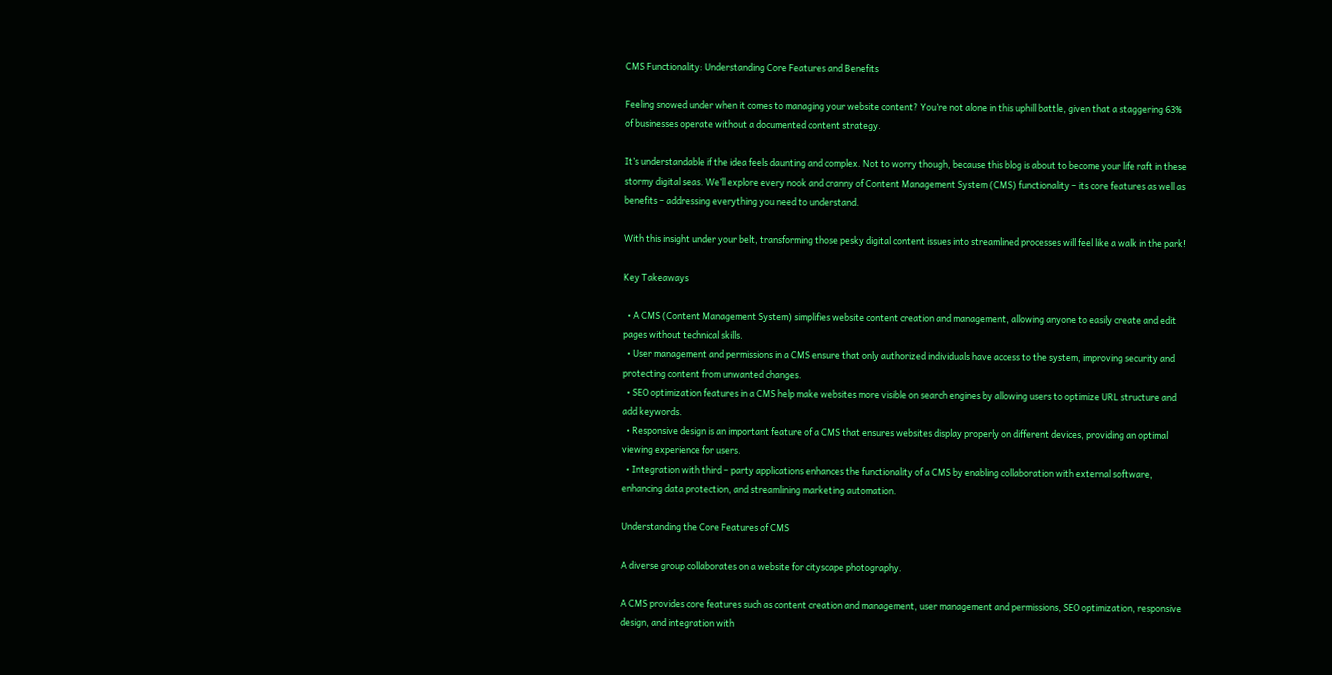CMS Functionality: Understanding Core Features and Benefits

Feeling snowed under when it comes to managing your website content? You’re not alone in this uphill battle, given that a staggering 63% of businesses operate without a documented content strategy.

It’s understandable if the idea feels daunting and complex. Not to worry though, because this blog is about to become your life raft in these stormy digital seas. We’ll explore every nook and cranny of Content Management System (CMS) functionality – its core features as well as benefits – addressing everything you need to understand.

With this insight under your belt, transforming those pesky digital content issues into streamlined processes will feel like a walk in the park!

Key Takeaways

  • A CMS (Content Management System) simplifies website content creation and management, allowing anyone to easily create and edit pages without technical skills.
  • User management and permissions in a CMS ensure that only authorized individuals have access to the system, improving security and protecting content from unwanted changes.
  • SEO optimization features in a CMS help make websites more visible on search engines by allowing users to optimize URL structure and add keywords.
  • Responsive design is an important feature of a CMS that ensures websites display properly on different devices, providing an optimal viewing experience for users.
  • Integration with third – party applications enhances the functionality of a CMS by enabling collaboration with external software, enhancing data protection, and streamlining marketing automation.

Understanding the Core Features of CMS

A diverse group collaborates on a website for cityscape photography.

A CMS provides core features such as content creation and management, user management and permissions, SEO optimization, responsive design, and integration with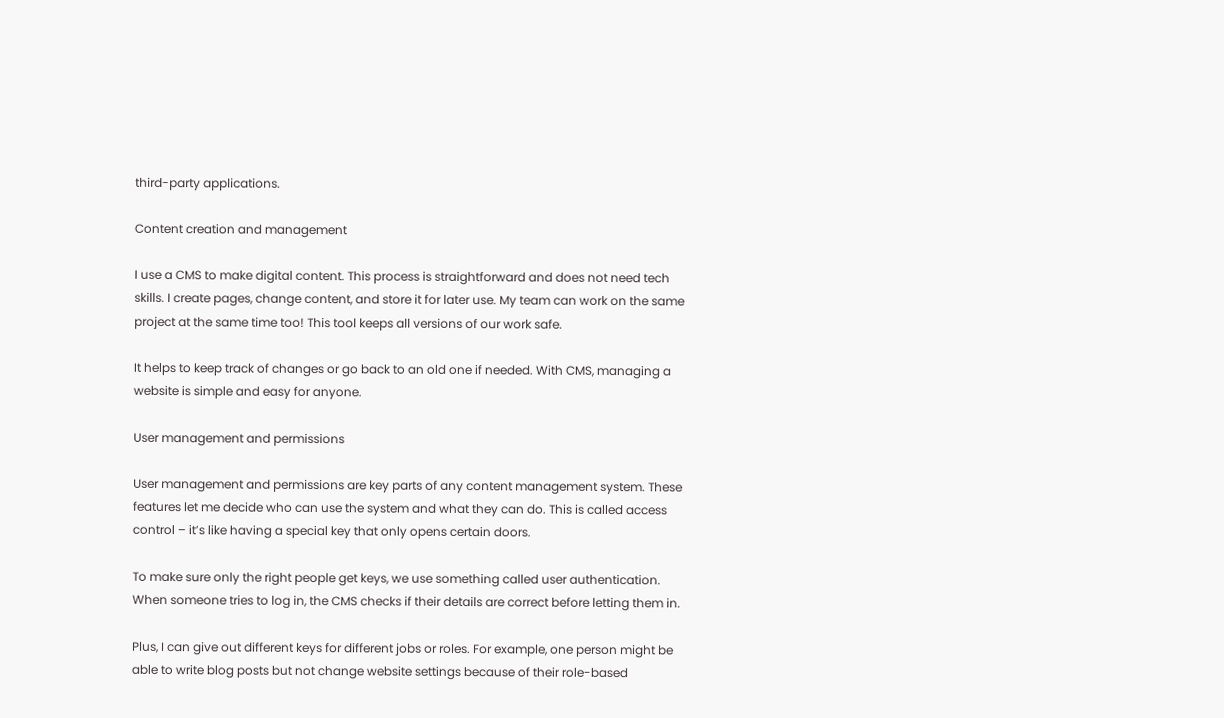third-party applications.

Content creation and management

I use a CMS to make digital content. This process is straightforward and does not need tech skills. I create pages, change content, and store it for later use. My team can work on the same project at the same time too! This tool keeps all versions of our work safe.

It helps to keep track of changes or go back to an old one if needed. With CMS, managing a website is simple and easy for anyone.

User management and permissions

User management and permissions are key parts of any content management system. These features let me decide who can use the system and what they can do. This is called access control – it’s like having a special key that only opens certain doors.

To make sure only the right people get keys, we use something called user authentication. When someone tries to log in, the CMS checks if their details are correct before letting them in.

Plus, I can give out different keys for different jobs or roles. For example, one person might be able to write blog posts but not change website settings because of their role-based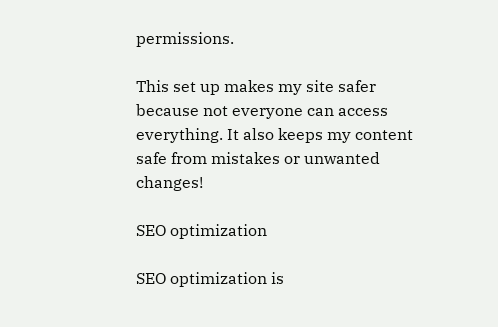permissions.

This set up makes my site safer because not everyone can access everything. It also keeps my content safe from mistakes or unwanted changes!

SEO optimization

SEO optimization is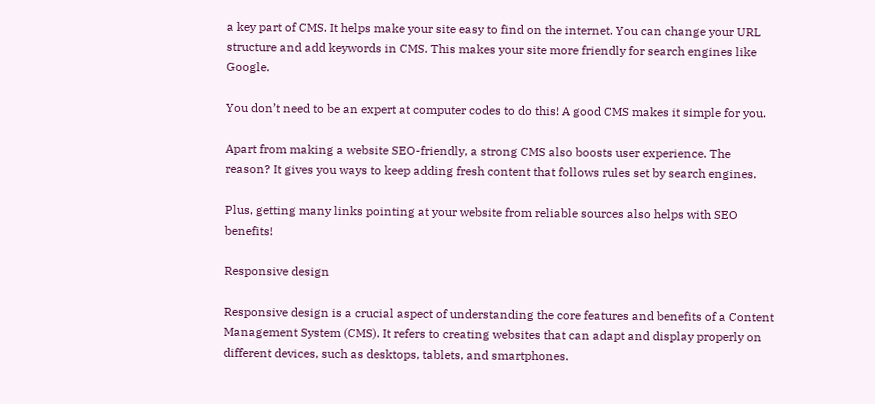a key part of CMS. It helps make your site easy to find on the internet. You can change your URL structure and add keywords in CMS. This makes your site more friendly for search engines like Google.

You don’t need to be an expert at computer codes to do this! A good CMS makes it simple for you.

Apart from making a website SEO-friendly, a strong CMS also boosts user experience. The reason? It gives you ways to keep adding fresh content that follows rules set by search engines.

Plus, getting many links pointing at your website from reliable sources also helps with SEO benefits!

Responsive design

Responsive design is a crucial aspect of understanding the core features and benefits of a Content Management System (CMS). It refers to creating websites that can adapt and display properly on different devices, such as desktops, tablets, and smartphones.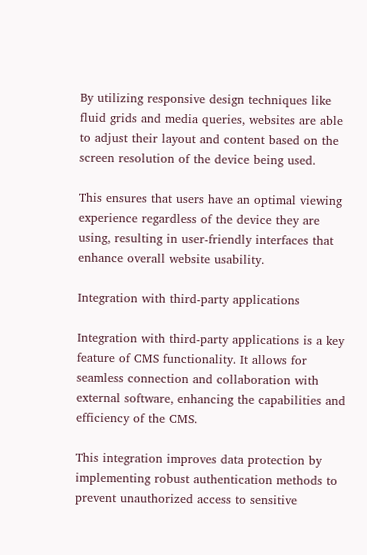By utilizing responsive design techniques like fluid grids and media queries, websites are able to adjust their layout and content based on the screen resolution of the device being used.

This ensures that users have an optimal viewing experience regardless of the device they are using, resulting in user-friendly interfaces that enhance overall website usability.

Integration with third-party applications

Integration with third-party applications is a key feature of CMS functionality. It allows for seamless connection and collaboration with external software, enhancing the capabilities and efficiency of the CMS.

This integration improves data protection by implementing robust authentication methods to prevent unauthorized access to sensitive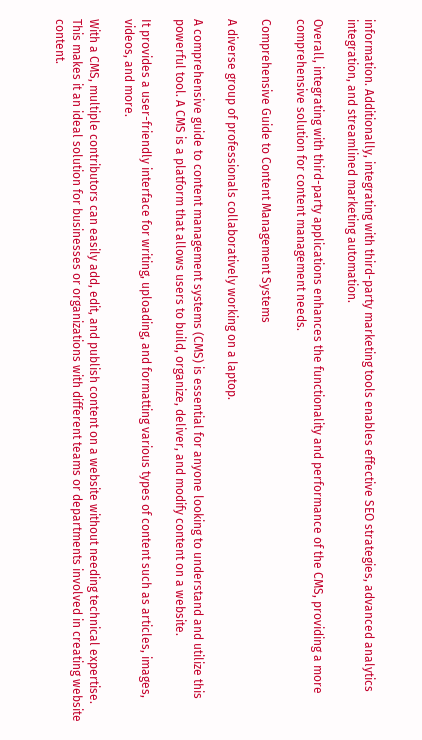information. Additionally, integrating with third-party marketing tools enables effective SEO strategies, advanced analytics integration, and streamlined marketing automation.

Overall, integrating with third-party applications enhances the functionality and performance of the CMS, providing a more comprehensive solution for content management needs.

Comprehensive Guide to Content Management Systems

A diverse group of professionals collaboratively working on a laptop.

A comprehensive guide to content management systems (CMS) is essential for anyone looking to understand and utilize this powerful tool. A CMS is a platform that allows users to build, organize, deliver, and modify content on a website.

It provides a user-friendly interface for writing, uploading, and formatting various types of content such as articles, images, videos, and more.

With a CMS, multiple contributors can easily add, edit, and publish content on a website without needing technical expertise. This makes it an ideal solution for businesses or organizations with different teams or departments involved in creating website content.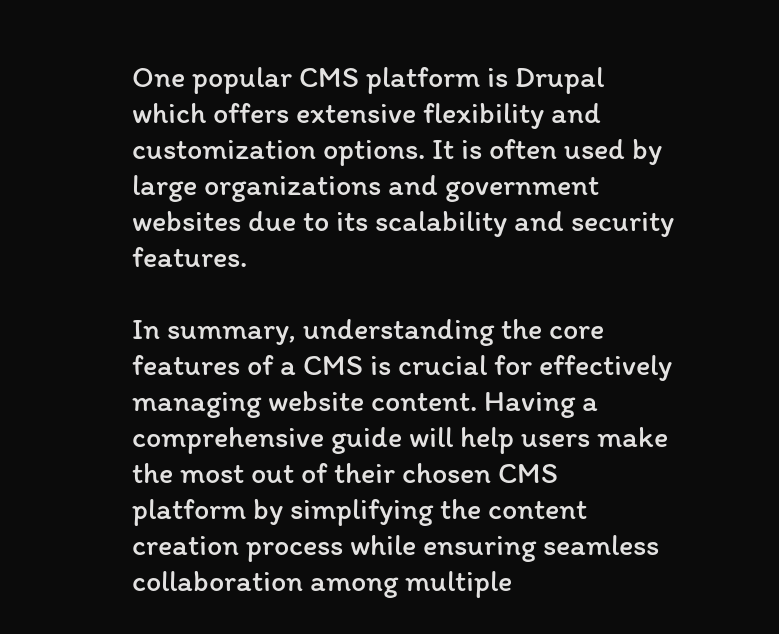One popular CMS platform is Drupal which offers extensive flexibility and customization options. It is often used by large organizations and government websites due to its scalability and security features.

In summary, understanding the core features of a CMS is crucial for effectively managing website content. Having a comprehensive guide will help users make the most out of their chosen CMS platform by simplifying the content creation process while ensuring seamless collaboration among multiple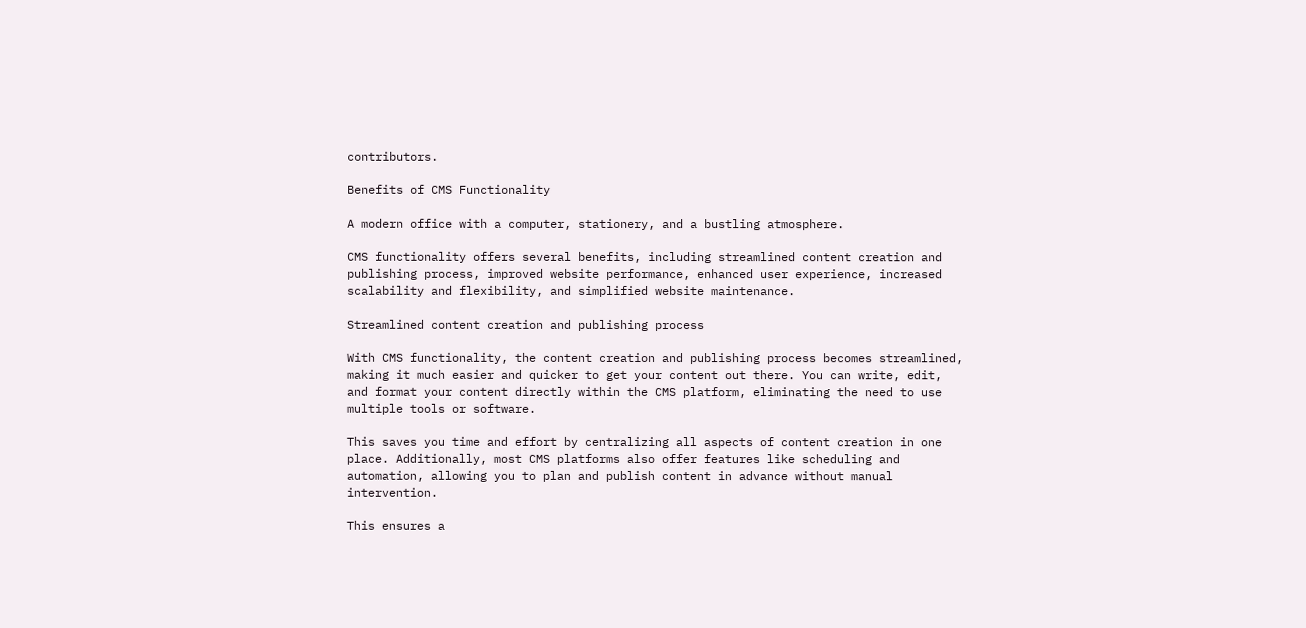contributors.

Benefits of CMS Functionality

A modern office with a computer, stationery, and a bustling atmosphere.

CMS functionality offers several benefits, including streamlined content creation and publishing process, improved website performance, enhanced user experience, increased scalability and flexibility, and simplified website maintenance.

Streamlined content creation and publishing process

With CMS functionality, the content creation and publishing process becomes streamlined, making it much easier and quicker to get your content out there. You can write, edit, and format your content directly within the CMS platform, eliminating the need to use multiple tools or software.

This saves you time and effort by centralizing all aspects of content creation in one place. Additionally, most CMS platforms also offer features like scheduling and automation, allowing you to plan and publish content in advance without manual intervention.

This ensures a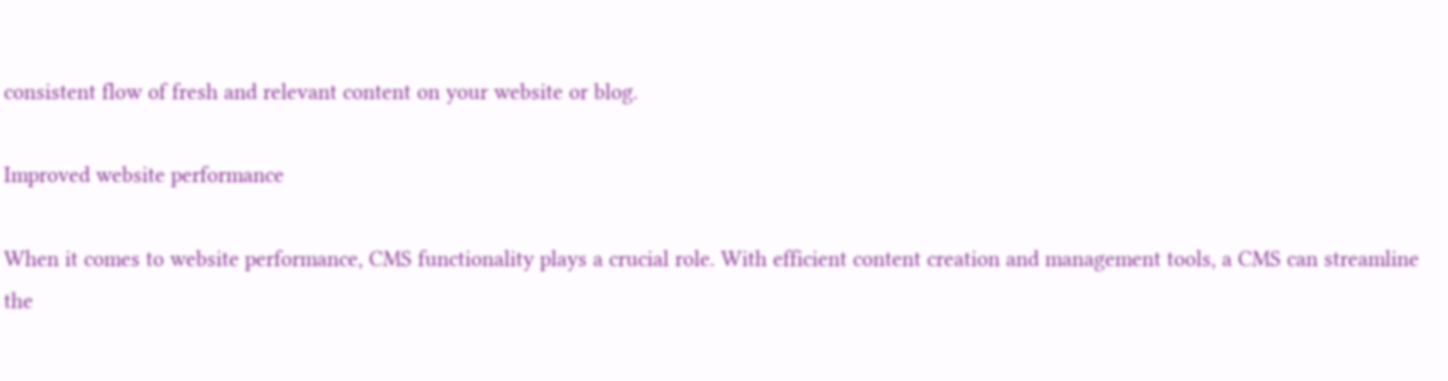consistent flow of fresh and relevant content on your website or blog.

Improved website performance

When it comes to website performance, CMS functionality plays a crucial role. With efficient content creation and management tools, a CMS can streamline the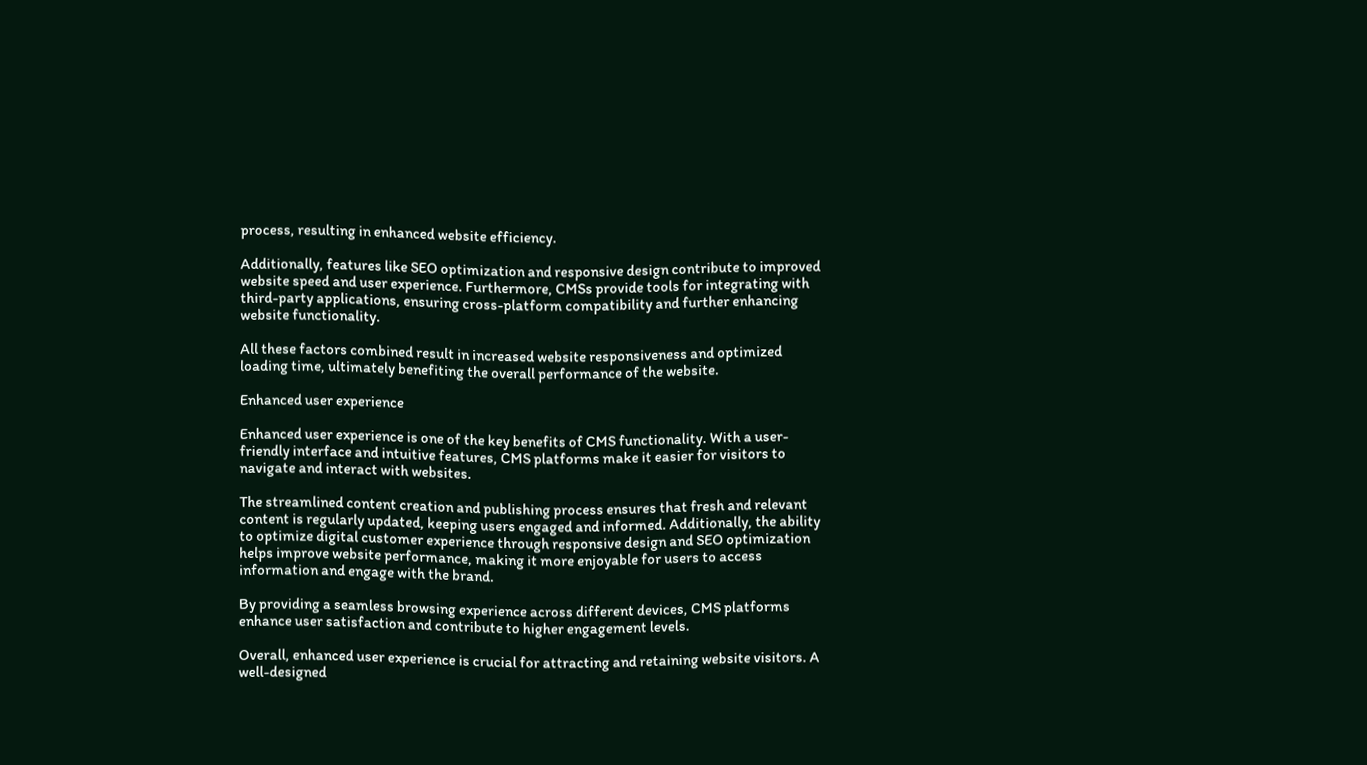process, resulting in enhanced website efficiency.

Additionally, features like SEO optimization and responsive design contribute to improved website speed and user experience. Furthermore, CMSs provide tools for integrating with third-party applications, ensuring cross-platform compatibility and further enhancing website functionality.

All these factors combined result in increased website responsiveness and optimized loading time, ultimately benefiting the overall performance of the website.

Enhanced user experience

Enhanced user experience is one of the key benefits of CMS functionality. With a user-friendly interface and intuitive features, CMS platforms make it easier for visitors to navigate and interact with websites.

The streamlined content creation and publishing process ensures that fresh and relevant content is regularly updated, keeping users engaged and informed. Additionally, the ability to optimize digital customer experience through responsive design and SEO optimization helps improve website performance, making it more enjoyable for users to access information and engage with the brand.

By providing a seamless browsing experience across different devices, CMS platforms enhance user satisfaction and contribute to higher engagement levels.

Overall, enhanced user experience is crucial for attracting and retaining website visitors. A well-designed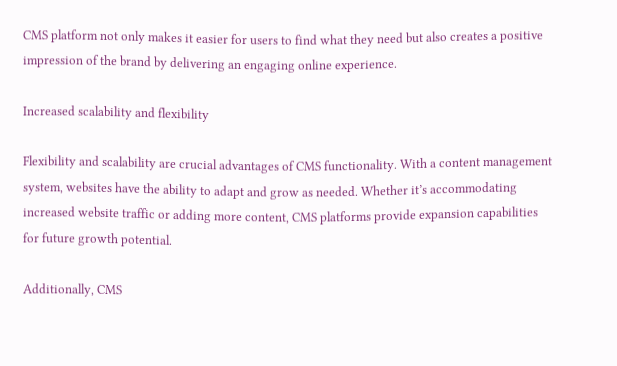CMS platform not only makes it easier for users to find what they need but also creates a positive impression of the brand by delivering an engaging online experience.

Increased scalability and flexibility

Flexibility and scalability are crucial advantages of CMS functionality. With a content management system, websites have the ability to adapt and grow as needed. Whether it’s accommodating increased website traffic or adding more content, CMS platforms provide expansion capabilities for future growth potential.

Additionally, CMS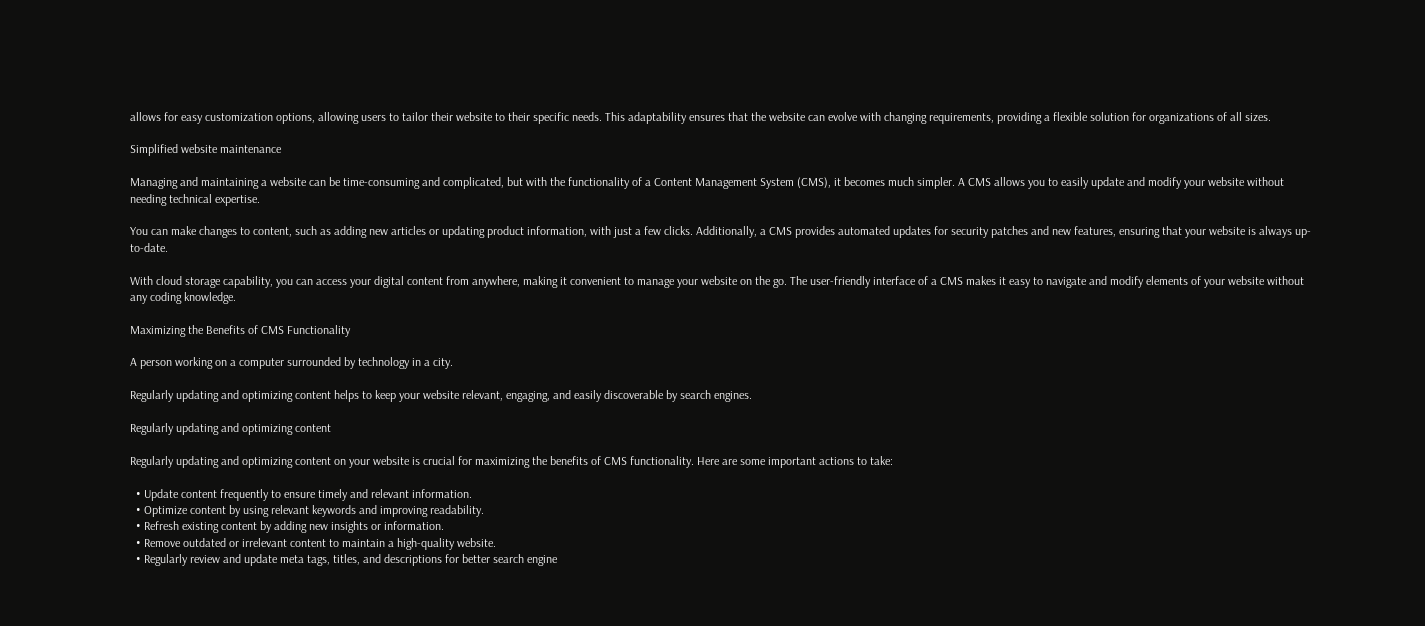allows for easy customization options, allowing users to tailor their website to their specific needs. This adaptability ensures that the website can evolve with changing requirements, providing a flexible solution for organizations of all sizes.

Simplified website maintenance

Managing and maintaining a website can be time-consuming and complicated, but with the functionality of a Content Management System (CMS), it becomes much simpler. A CMS allows you to easily update and modify your website without needing technical expertise.

You can make changes to content, such as adding new articles or updating product information, with just a few clicks. Additionally, a CMS provides automated updates for security patches and new features, ensuring that your website is always up-to-date.

With cloud storage capability, you can access your digital content from anywhere, making it convenient to manage your website on the go. The user-friendly interface of a CMS makes it easy to navigate and modify elements of your website without any coding knowledge.

Maximizing the Benefits of CMS Functionality

A person working on a computer surrounded by technology in a city.

Regularly updating and optimizing content helps to keep your website relevant, engaging, and easily discoverable by search engines.

Regularly updating and optimizing content

Regularly updating and optimizing content on your website is crucial for maximizing the benefits of CMS functionality. Here are some important actions to take:

  • Update content frequently to ensure timely and relevant information.
  • Optimize content by using relevant keywords and improving readability.
  • Refresh existing content by adding new insights or information.
  • Remove outdated or irrelevant content to maintain a high-quality website.
  • Regularly review and update meta tags, titles, and descriptions for better search engine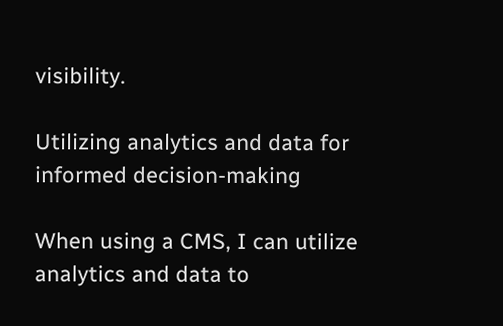visibility.

Utilizing analytics and data for informed decision-making

When using a CMS, I can utilize analytics and data to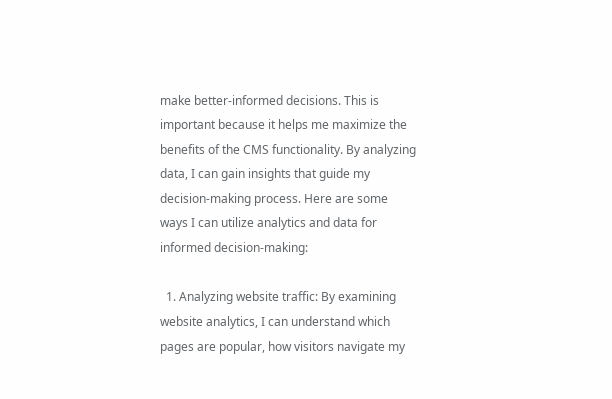make better-informed decisions. This is important because it helps me maximize the benefits of the CMS functionality. By analyzing data, I can gain insights that guide my decision-making process. Here are some ways I can utilize analytics and data for informed decision-making:

  1. Analyzing website traffic: By examining website analytics, I can understand which pages are popular, how visitors navigate my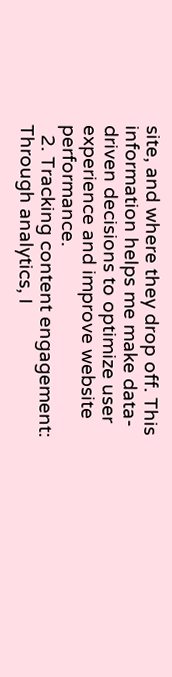site, and where they drop off. This information helps me make data-driven decisions to optimize user experience and improve website performance.
  2. Tracking content engagement: Through analytics, I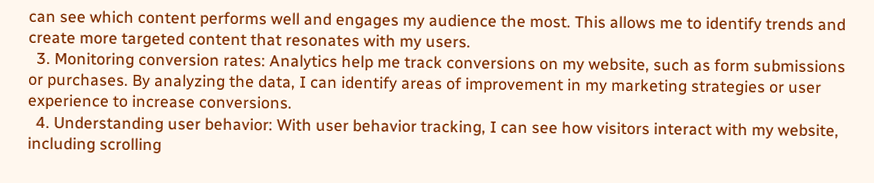can see which content performs well and engages my audience the most. This allows me to identify trends and create more targeted content that resonates with my users.
  3. Monitoring conversion rates: Analytics help me track conversions on my website, such as form submissions or purchases. By analyzing the data, I can identify areas of improvement in my marketing strategies or user experience to increase conversions.
  4. Understanding user behavior: With user behavior tracking, I can see how visitors interact with my website, including scrolling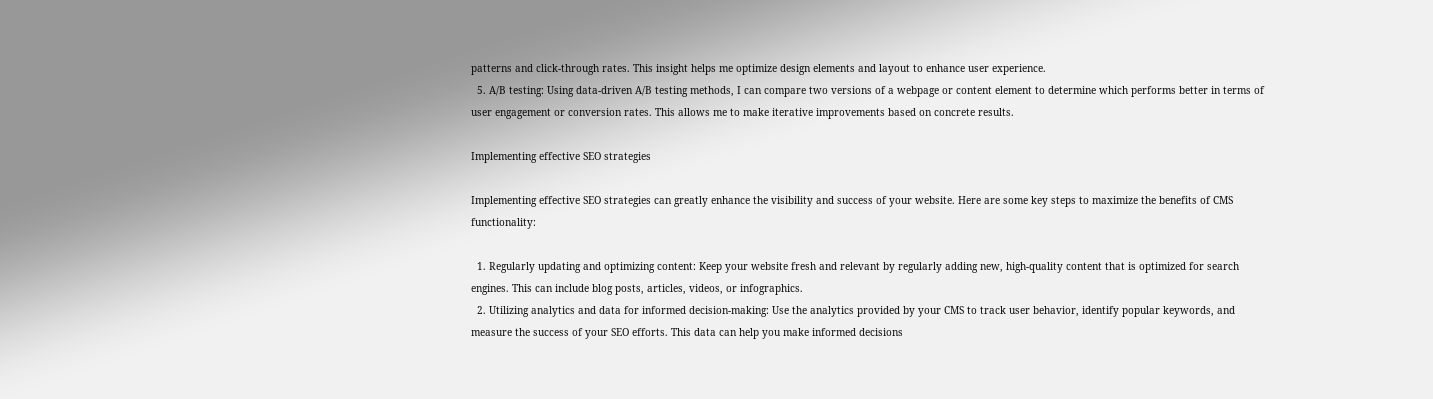patterns and click-through rates. This insight helps me optimize design elements and layout to enhance user experience.
  5. A/B testing: Using data-driven A/B testing methods, I can compare two versions of a webpage or content element to determine which performs better in terms of user engagement or conversion rates. This allows me to make iterative improvements based on concrete results.

Implementing effective SEO strategies

Implementing effective SEO strategies can greatly enhance the visibility and success of your website. Here are some key steps to maximize the benefits of CMS functionality:

  1. Regularly updating and optimizing content: Keep your website fresh and relevant by regularly adding new, high-quality content that is optimized for search engines. This can include blog posts, articles, videos, or infographics.
  2. Utilizing analytics and data for informed decision-making: Use the analytics provided by your CMS to track user behavior, identify popular keywords, and measure the success of your SEO efforts. This data can help you make informed decisions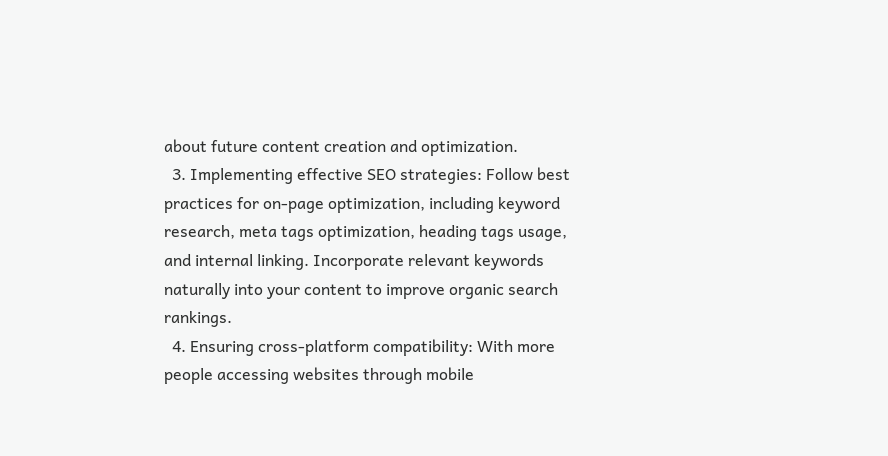about future content creation and optimization.
  3. Implementing effective SEO strategies: Follow best practices for on-page optimization, including keyword research, meta tags optimization, heading tags usage, and internal linking. Incorporate relevant keywords naturally into your content to improve organic search rankings.
  4. Ensuring cross-platform compatibility: With more people accessing websites through mobile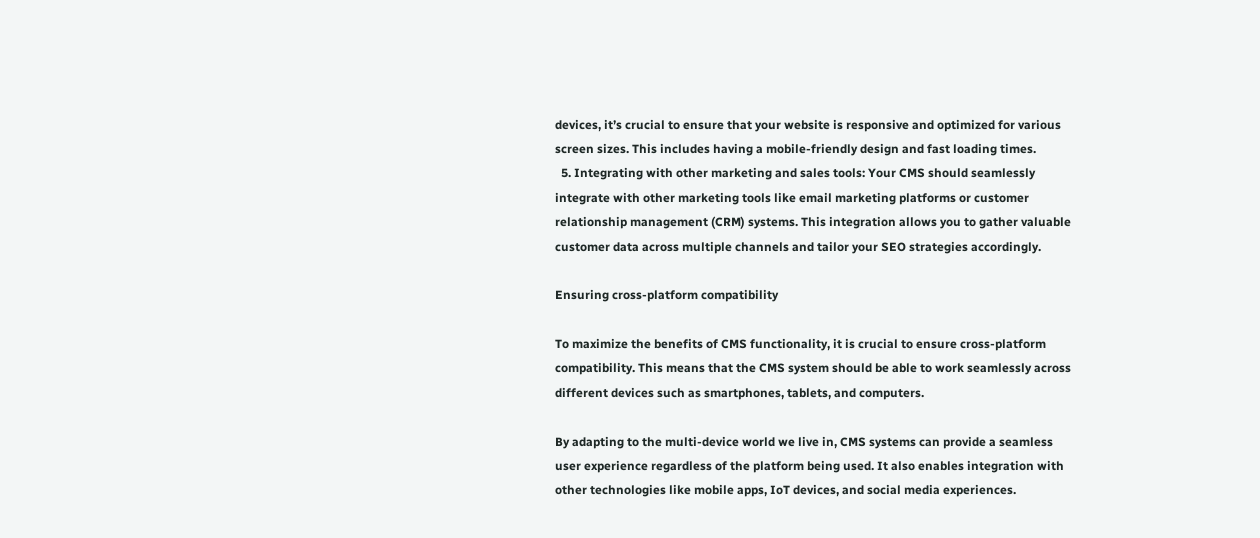devices, it’s crucial to ensure that your website is responsive and optimized for various screen sizes. This includes having a mobile-friendly design and fast loading times.
  5. Integrating with other marketing and sales tools: Your CMS should seamlessly integrate with other marketing tools like email marketing platforms or customer relationship management (CRM) systems. This integration allows you to gather valuable customer data across multiple channels and tailor your SEO strategies accordingly.

Ensuring cross-platform compatibility

To maximize the benefits of CMS functionality, it is crucial to ensure cross-platform compatibility. This means that the CMS system should be able to work seamlessly across different devices such as smartphones, tablets, and computers.

By adapting to the multi-device world we live in, CMS systems can provide a seamless user experience regardless of the platform being used. It also enables integration with other technologies like mobile apps, IoT devices, and social media experiences.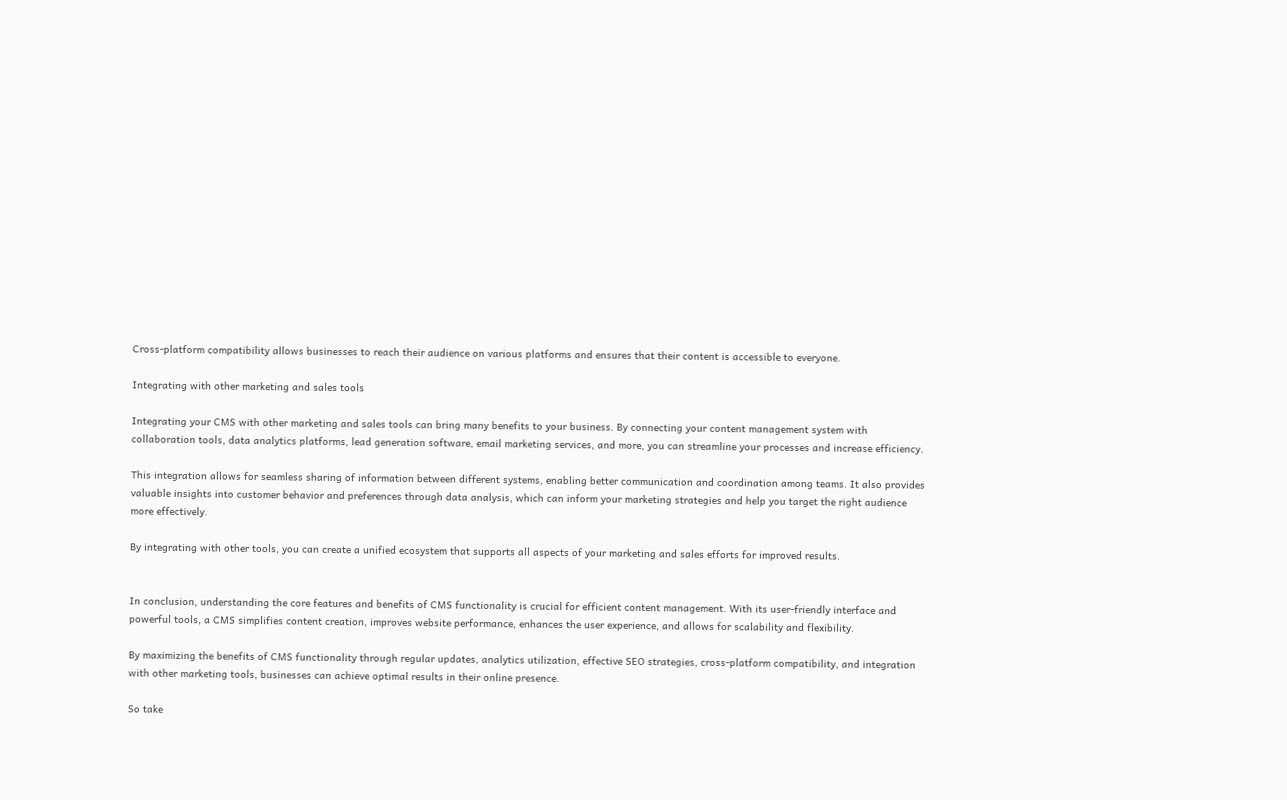Cross-platform compatibility allows businesses to reach their audience on various platforms and ensures that their content is accessible to everyone.

Integrating with other marketing and sales tools

Integrating your CMS with other marketing and sales tools can bring many benefits to your business. By connecting your content management system with collaboration tools, data analytics platforms, lead generation software, email marketing services, and more, you can streamline your processes and increase efficiency.

This integration allows for seamless sharing of information between different systems, enabling better communication and coordination among teams. It also provides valuable insights into customer behavior and preferences through data analysis, which can inform your marketing strategies and help you target the right audience more effectively.

By integrating with other tools, you can create a unified ecosystem that supports all aspects of your marketing and sales efforts for improved results.


In conclusion, understanding the core features and benefits of CMS functionality is crucial for efficient content management. With its user-friendly interface and powerful tools, a CMS simplifies content creation, improves website performance, enhances the user experience, and allows for scalability and flexibility.

By maximizing the benefits of CMS functionality through regular updates, analytics utilization, effective SEO strategies, cross-platform compatibility, and integration with other marketing tools, businesses can achieve optimal results in their online presence.

So take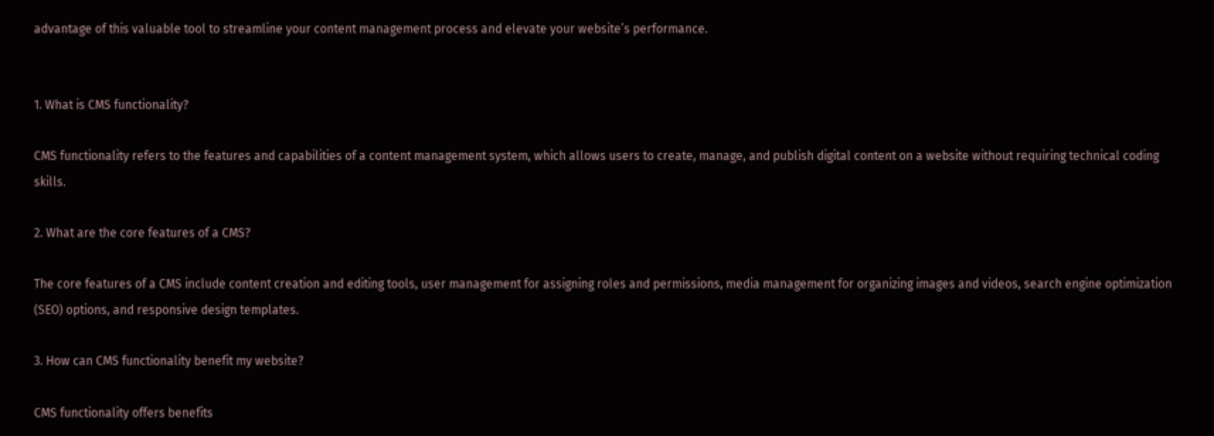advantage of this valuable tool to streamline your content management process and elevate your website’s performance.


1. What is CMS functionality?

CMS functionality refers to the features and capabilities of a content management system, which allows users to create, manage, and publish digital content on a website without requiring technical coding skills.

2. What are the core features of a CMS?

The core features of a CMS include content creation and editing tools, user management for assigning roles and permissions, media management for organizing images and videos, search engine optimization (SEO) options, and responsive design templates.

3. How can CMS functionality benefit my website?

CMS functionality offers benefits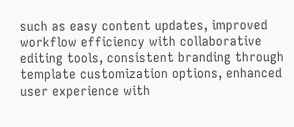such as easy content updates, improved workflow efficiency with collaborative editing tools, consistent branding through template customization options, enhanced user experience with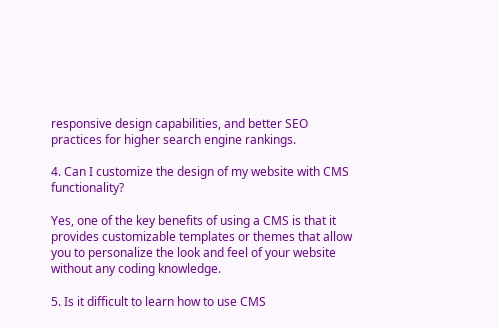responsive design capabilities, and better SEO practices for higher search engine rankings.

4. Can I customize the design of my website with CMS functionality?

Yes, one of the key benefits of using a CMS is that it provides customizable templates or themes that allow you to personalize the look and feel of your website without any coding knowledge.

5. Is it difficult to learn how to use CMS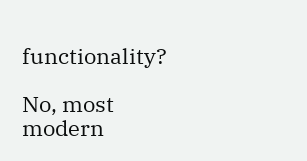functionality?

No, most modern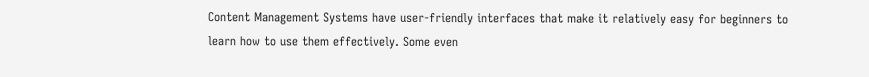Content Management Systems have user-friendly interfaces that make it relatively easy for beginners to learn how to use them effectively. Some even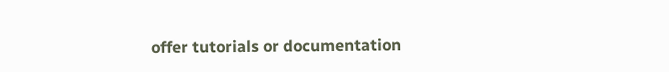offer tutorials or documentation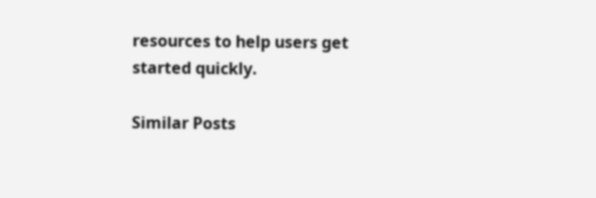resources to help users get started quickly.

Similar Posts